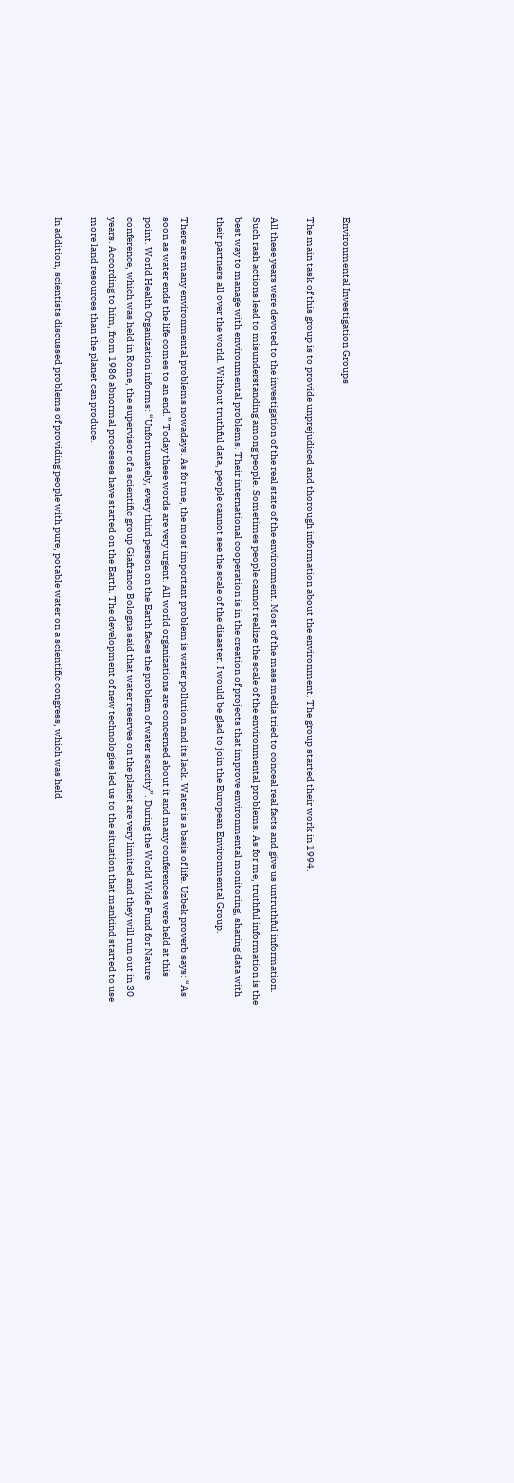Environmental Investigation Groups

The main task of this group is to provide unprejudiced and thorough information about the environment. The group started their work in 1994.

All these years were devoted to the investigation of the real state of the environment. Most of the mass media tried to conceal real facts and give us untruthful information. Such rash actions lead to misunderstanding among people. Sometimes people cannot realize the scale of the environmental problems. As for me, truthful information is the best way to manage with environmental problems. Their international cooperation is in the creation of projects that improve environmental monitoring, sharing data with their partners all over the world. Without truthful data, people cannot see the scale of the disaster. I would be glad to join the European Environmental Group.

There are many environmental problems nowadays. As for me, the most important problem is water pollution and its lack. Water is a basis of life. Uzbek proverb says: “As soon as water ends the life comes to an end.” Today these words are very urgent. All world organizations are concerned about it and many conferences were held at this point. World Health Organization informs: “Unfortunately, every third person on the Earth faces the problem of water scarcity”. During the World Wide Fund for Nature conference, which was held in Rome, the supervisor of a scientific group Giafranco Bologna said that water reserves on the planet are very limited and they will run out in 30 years. According to him, from 1986 abnormal processes have started on the Earth. The development of new technologies led us to the situation that mankind started to use more land resources than the planet can produce.

In addition, scientists discussed problems of providing people with pure, potable water on a scientific congress, which was held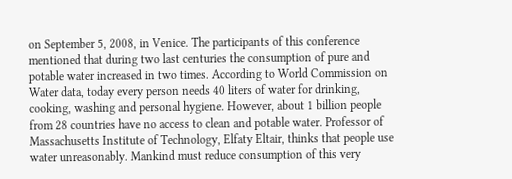on September 5, 2008, in Venice. The participants of this conference mentioned that during two last centuries the consumption of pure and potable water increased in two times. According to World Commission on Water data, today every person needs 40 liters of water for drinking, cooking, washing and personal hygiene. However, about 1 billion people from 28 countries have no access to clean and potable water. Professor of Massachusetts Institute of Technology, Elfaty Eltair, thinks that people use water unreasonably. Mankind must reduce consumption of this very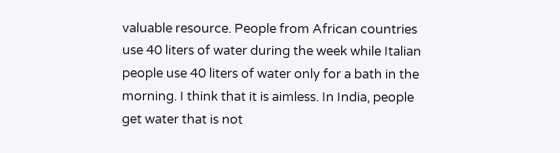valuable resource. People from African countries use 40 liters of water during the week while Italian people use 40 liters of water only for a bath in the morning. I think that it is aimless. In India, people get water that is not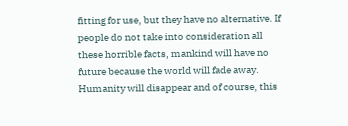fitting for use, but they have no alternative. If people do not take into consideration all these horrible facts, mankind will have no future because the world will fade away. Humanity will disappear and of course, this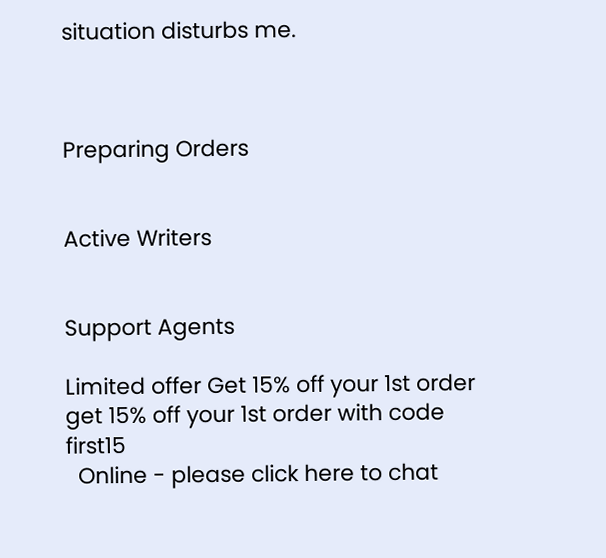situation disturbs me.



Preparing Orders


Active Writers


Support Agents

Limited offer Get 15% off your 1st order
get 15% off your 1st order with code first15
  Online - please click here to chat